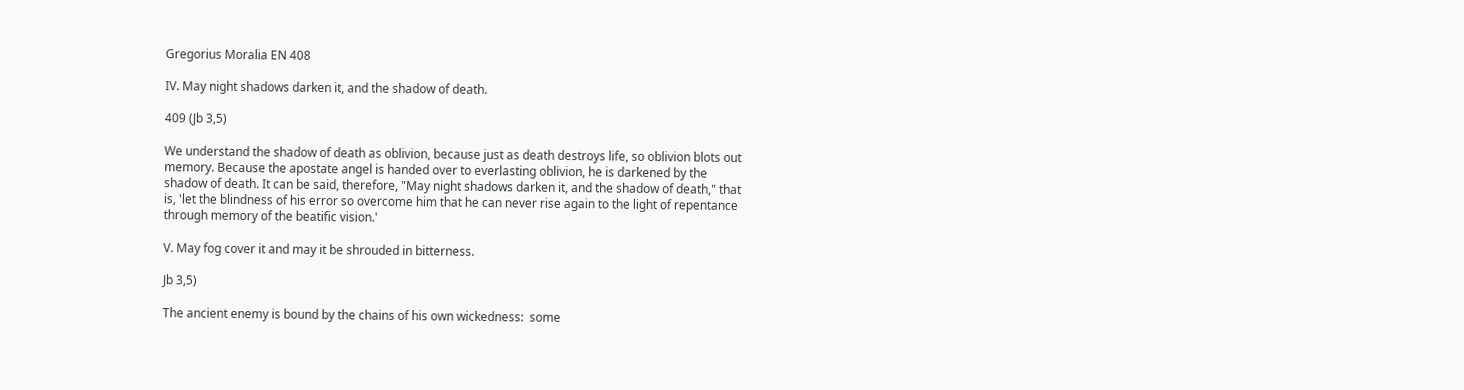Gregorius Moralia EN 408

IV. May night shadows darken it, and the shadow of death.

409 (Jb 3,5)

We understand the shadow of death as oblivion, because just as death destroys life, so oblivion blots out memory. Because the apostate angel is handed over to everlasting oblivion, he is darkened by the shadow of death. It can be said, therefore, "May night shadows darken it, and the shadow of death," that is, 'let the blindness of his error so overcome him that he can never rise again to the light of repentance through memory of the beatific vision.'

V. May fog cover it and may it be shrouded in bitterness.

Jb 3,5)

The ancient enemy is bound by the chains of his own wickedness:  some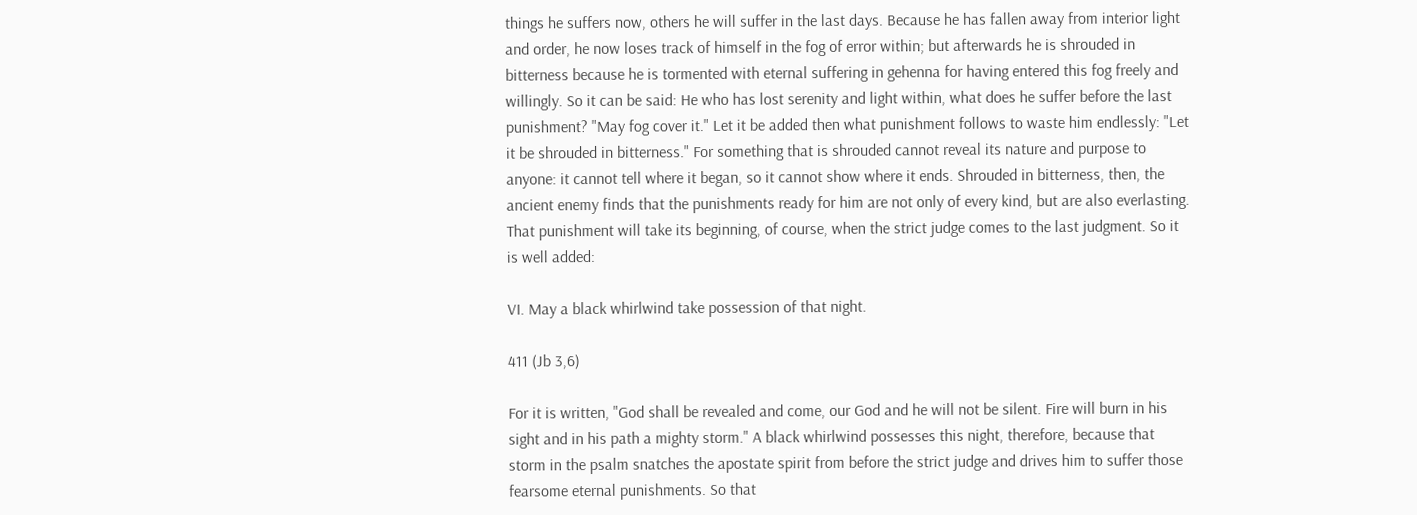things he suffers now, others he will suffer in the last days. Because he has fallen away from interior light and order, he now loses track of himself in the fog of error within; but afterwards he is shrouded in bitterness because he is tormented with eternal suffering in gehenna for having entered this fog freely and willingly. So it can be said: He who has lost serenity and light within, what does he suffer before the last punishment? "May fog cover it." Let it be added then what punishment follows to waste him endlessly: "Let it be shrouded in bitterness." For something that is shrouded cannot reveal its nature and purpose to anyone: it cannot tell where it began, so it cannot show where it ends. Shrouded in bitterness, then, the ancient enemy finds that the punishments ready for him are not only of every kind, but are also everlasting. That punishment will take its beginning, of course, when the strict judge comes to the last judgment. So it is well added:

VI. May a black whirlwind take possession of that night.

411 (Jb 3,6)

For it is written, "God shall be revealed and come, our God and he will not be silent. Fire will burn in his sight and in his path a mighty storm." A black whirlwind possesses this night, therefore, because that storm in the psalm snatches the apostate spirit from before the strict judge and drives him to suffer those fearsome eternal punishments. So that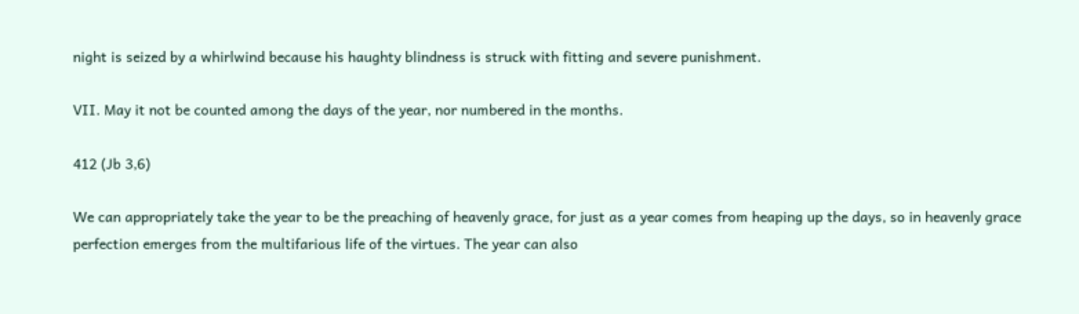night is seized by a whirlwind because his haughty blindness is struck with fitting and severe punishment.

VII. May it not be counted among the days of the year, nor numbered in the months.

412 (Jb 3,6)

We can appropriately take the year to be the preaching of heavenly grace, for just as a year comes from heaping up the days, so in heavenly grace perfection emerges from the multifarious life of the virtues. The year can also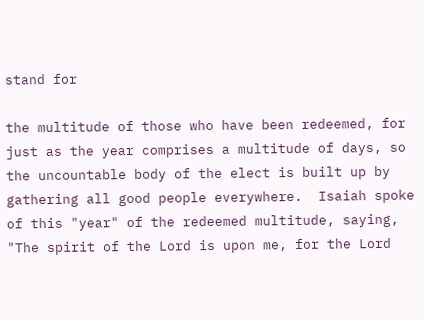stand for

the multitude of those who have been redeemed, for just as the year comprises a multitude of days, so the uncountable body of the elect is built up by gathering all good people everywhere.  Isaiah spoke of this "year" of the redeemed multitude, saying, "The spirit of the Lord is upon me, for the Lord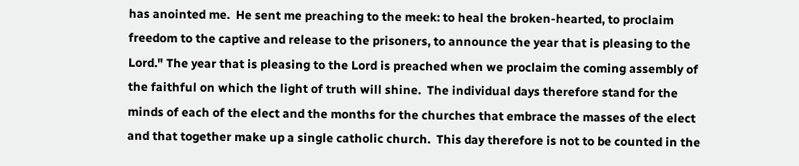has anointed me.  He sent me preaching to the meek: to heal the broken-hearted, to proclaim freedom to the captive and release to the prisoners, to announce the year that is pleasing to the Lord." The year that is pleasing to the Lord is preached when we proclaim the coming assembly of the faithful on which the light of truth will shine.  The individual days therefore stand for the minds of each of the elect and the months for the churches that embrace the masses of the elect and that together make up a single catholic church.  This day therefore is not to be counted in the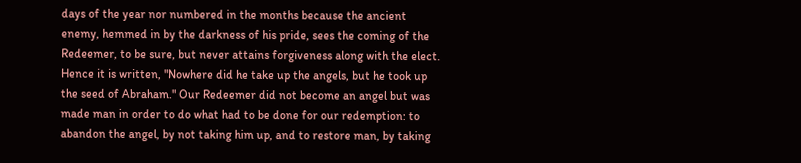days of the year nor numbered in the months because the ancient enemy, hemmed in by the darkness of his pride, sees the coming of the Redeemer, to be sure, but never attains forgiveness along with the elect.  Hence it is written, "Nowhere did he take up the angels, but he took up the seed of Abraham." Our Redeemer did not become an angel but was made man in order to do what had to be done for our redemption: to abandon the angel, by not taking him up, and to restore man, by taking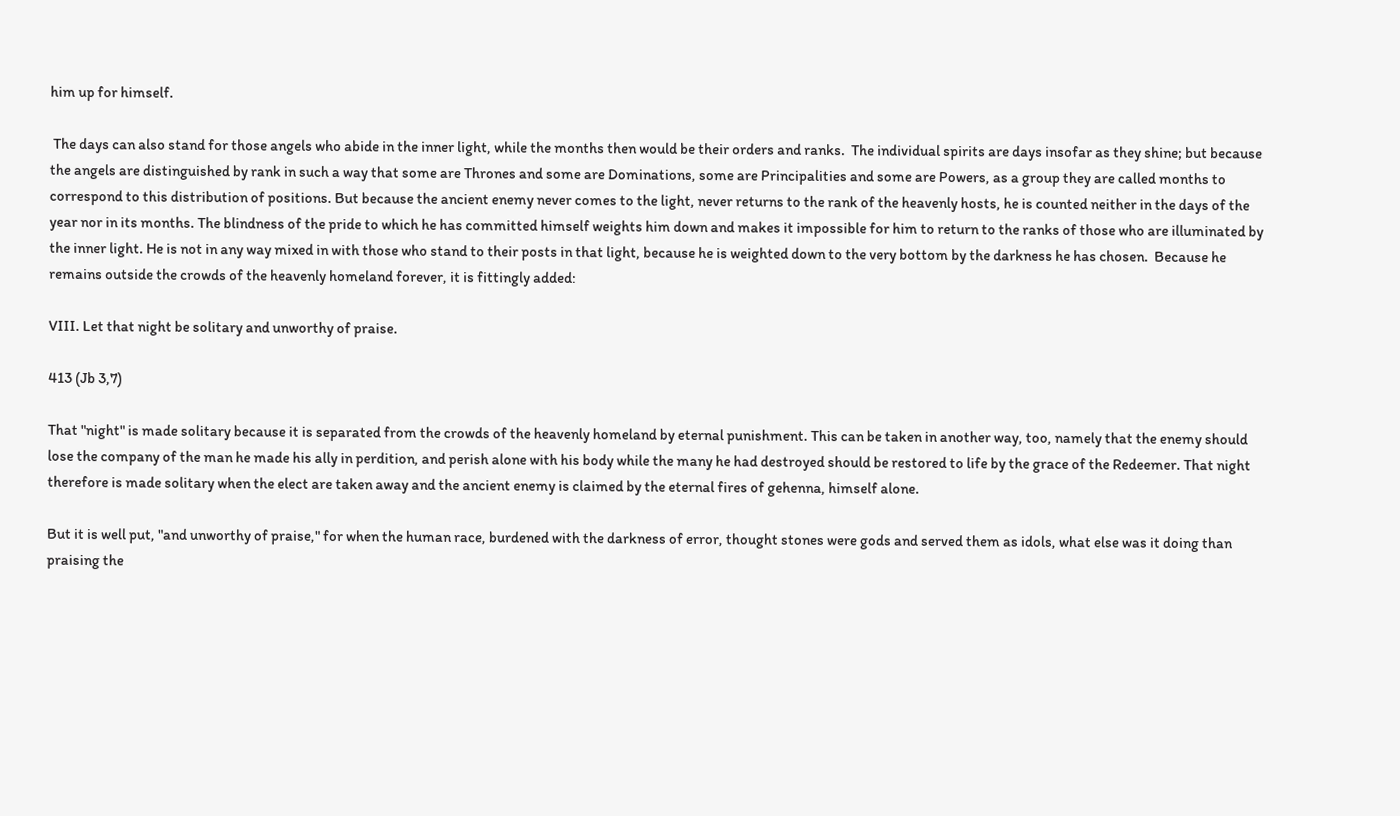him up for himself.

 The days can also stand for those angels who abide in the inner light, while the months then would be their orders and ranks.  The individual spirits are days insofar as they shine; but because the angels are distinguished by rank in such a way that some are Thrones and some are Dominations, some are Principalities and some are Powers, as a group they are called months to correspond to this distribution of positions. But because the ancient enemy never comes to the light, never returns to the rank of the heavenly hosts, he is counted neither in the days of the year nor in its months. The blindness of the pride to which he has committed himself weights him down and makes it impossible for him to return to the ranks of those who are illuminated by the inner light. He is not in any way mixed in with those who stand to their posts in that light, because he is weighted down to the very bottom by the darkness he has chosen.  Because he remains outside the crowds of the heavenly homeland forever, it is fittingly added:

VIII. Let that night be solitary and unworthy of praise.

413 (Jb 3,7)

That "night" is made solitary because it is separated from the crowds of the heavenly homeland by eternal punishment. This can be taken in another way, too, namely that the enemy should lose the company of the man he made his ally in perdition, and perish alone with his body while the many he had destroyed should be restored to life by the grace of the Redeemer. That night therefore is made solitary when the elect are taken away and the ancient enemy is claimed by the eternal fires of gehenna, himself alone.

But it is well put, "and unworthy of praise," for when the human race, burdened with the darkness of error, thought stones were gods and served them as idols, what else was it doing than praising the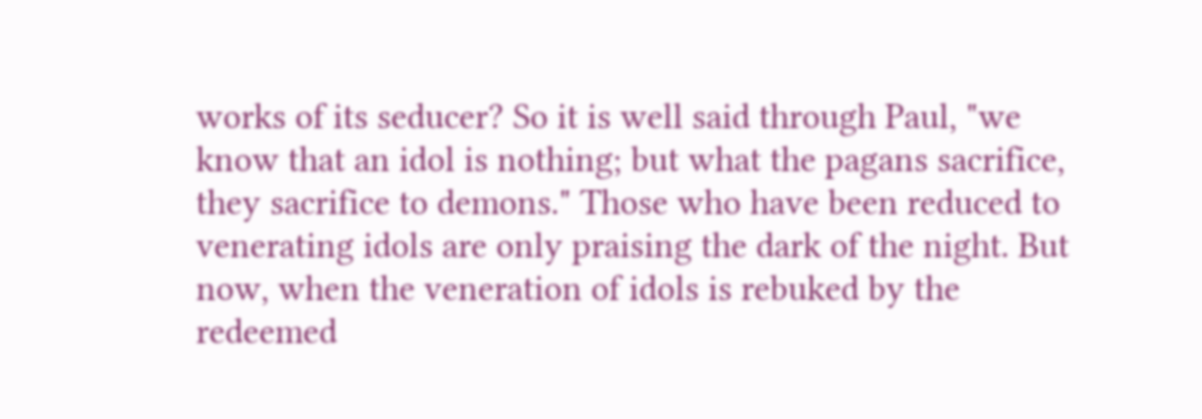works of its seducer? So it is well said through Paul, "we know that an idol is nothing; but what the pagans sacrifice, they sacrifice to demons." Those who have been reduced to venerating idols are only praising the dark of the night. But now, when the veneration of idols is rebuked by the redeemed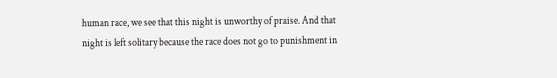human race, we see that this night is unworthy of praise. And that night is left solitary because the race does not go to punishment in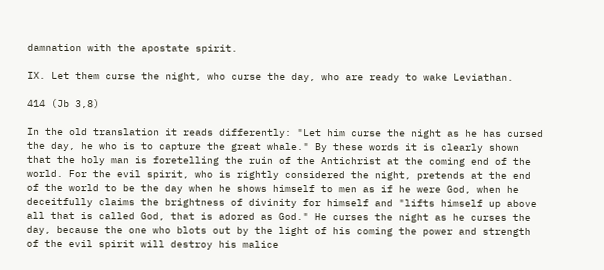damnation with the apostate spirit.

IX. Let them curse the night, who curse the day, who are ready to wake Leviathan.

414 (Jb 3,8)

In the old translation it reads differently: "Let him curse the night as he has cursed the day, he who is to capture the great whale." By these words it is clearly shown that the holy man is foretelling the ruin of the Antichrist at the coming end of the world. For the evil spirit, who is rightly considered the night, pretends at the end of the world to be the day when he shows himself to men as if he were God, when he deceitfully claims the brightness of divinity for himself and "lifts himself up above all that is called God, that is adored as God." He curses the night as he curses the day, because the one who blots out by the light of his coming the power and strength of the evil spirit will destroy his malice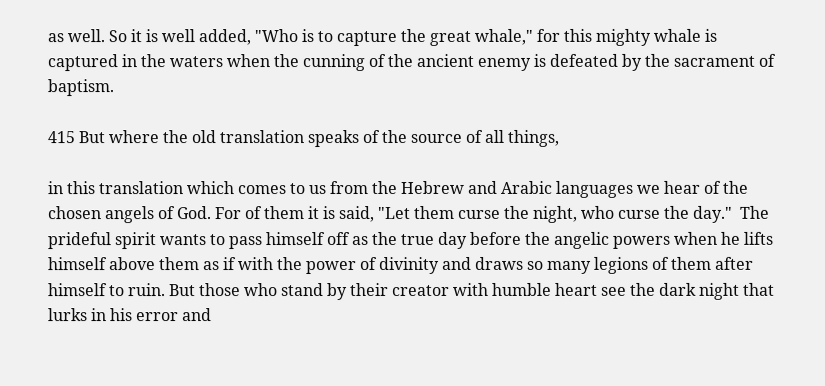as well. So it is well added, "Who is to capture the great whale," for this mighty whale is captured in the waters when the cunning of the ancient enemy is defeated by the sacrament of baptism.

415 But where the old translation speaks of the source of all things,

in this translation which comes to us from the Hebrew and Arabic languages we hear of the chosen angels of God. For of them it is said, "Let them curse the night, who curse the day."  The prideful spirit wants to pass himself off as the true day before the angelic powers when he lifts himself above them as if with the power of divinity and draws so many legions of them after himself to ruin. But those who stand by their creator with humble heart see the dark night that lurks in his error and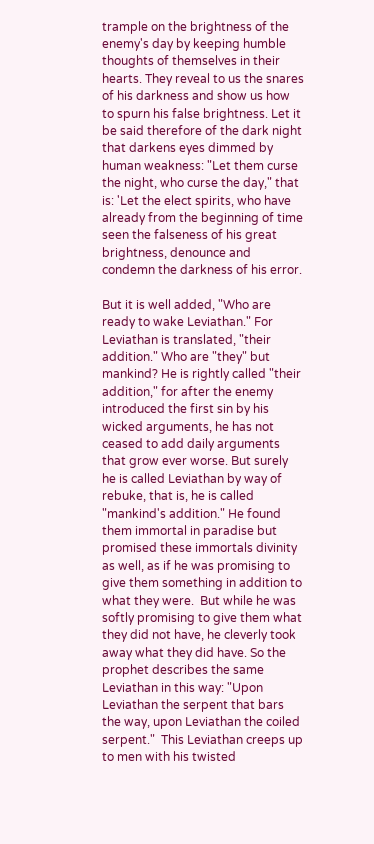trample on the brightness of the enemy's day by keeping humble thoughts of themselves in their hearts. They reveal to us the snares of his darkness and show us how to spurn his false brightness. Let it be said therefore of the dark night that darkens eyes dimmed by human weakness: "Let them curse the night, who curse the day," that is: 'Let the elect spirits, who have already from the beginning of time seen the falseness of his great brightness, denounce and condemn the darkness of his error.

But it is well added, "Who are ready to wake Leviathan." For Leviathan is translated, "their addition." Who are "they" but mankind? He is rightly called "their addition," for after the enemy introduced the first sin by his wicked arguments, he has not ceased to add daily arguments that grow ever worse. But surely he is called Leviathan by way of rebuke, that is, he is called "mankind's addition." He found them immortal in paradise but promised these immortals divinity as well, as if he was promising to give them something in addition to what they were.  But while he was softly promising to give them what they did not have, he cleverly took away what they did have. So the prophet describes the same Leviathan in this way: "Upon Leviathan the serpent that bars the way, upon Leviathan the coiled serpent."  This Leviathan creeps up to men with his twisted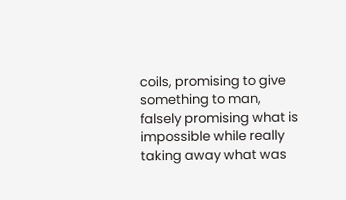coils, promising to give something to man, falsely promising what is impossible while really taking away what was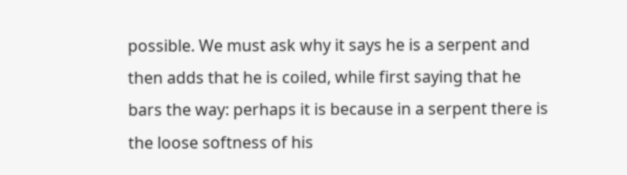possible. We must ask why it says he is a serpent and then adds that he is coiled, while first saying that he bars the way: perhaps it is because in a serpent there is the loose softness of his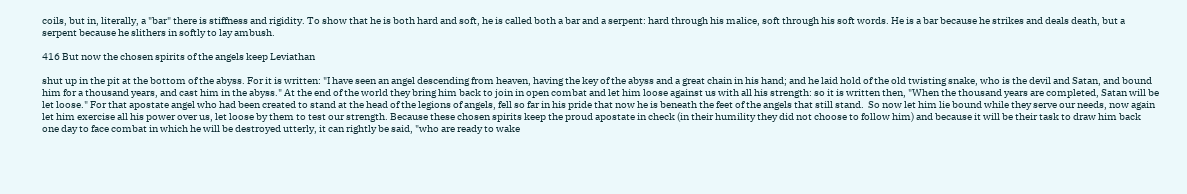coils, but in, literally, a "bar" there is stiffness and rigidity. To show that he is both hard and soft, he is called both a bar and a serpent: hard through his malice, soft through his soft words. He is a bar because he strikes and deals death, but a serpent because he slithers in softly to lay ambush.

416 But now the chosen spirits of the angels keep Leviathan

shut up in the pit at the bottom of the abyss. For it is written: "I have seen an angel descending from heaven, having the key of the abyss and a great chain in his hand; and he laid hold of the old twisting snake, who is the devil and Satan, and bound him for a thousand years, and cast him in the abyss." At the end of the world they bring him back to join in open combat and let him loose against us with all his strength: so it is written then, "When the thousand years are completed, Satan will be let loose." For that apostate angel who had been created to stand at the head of the legions of angels, fell so far in his pride that now he is beneath the feet of the angels that still stand.  So now let him lie bound while they serve our needs, now again let him exercise all his power over us, let loose by them to test our strength. Because these chosen spirits keep the proud apostate in check (in their humility they did not choose to follow him) and because it will be their task to draw him back one day to face combat in which he will be destroyed utterly, it can rightly be said, "who are ready to wake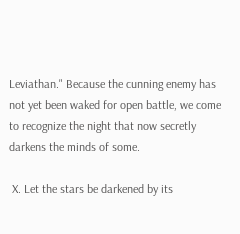Leviathan." Because the cunning enemy has not yet been waked for open battle, we come to recognize the night that now secretly darkens the minds of some.

 X. Let the stars be darkened by its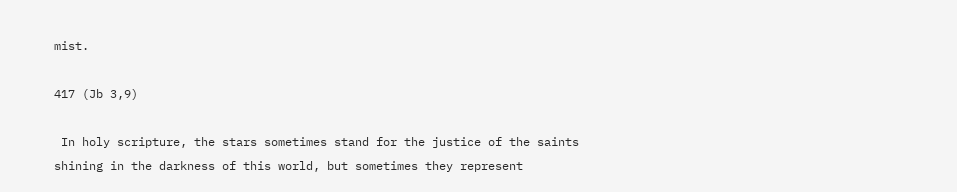mist.

417 (Jb 3,9)

 In holy scripture, the stars sometimes stand for the justice of the saints shining in the darkness of this world, but sometimes they represent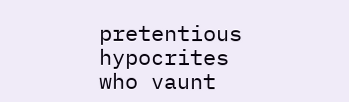pretentious hypocrites who vaunt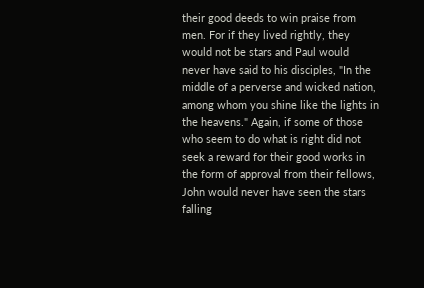their good deeds to win praise from men. For if they lived rightly, they would not be stars and Paul would never have said to his disciples, "In the middle of a perverse and wicked nation, among whom you shine like the lights in the heavens." Again, if some of those who seem to do what is right did not seek a reward for their good works in the form of approval from their fellows, John would never have seen the stars falling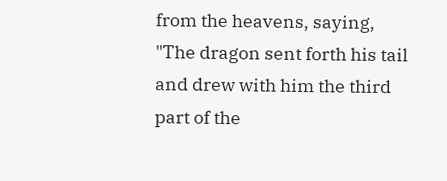from the heavens, saying, "The dragon sent forth his tail and drew with him the third part of the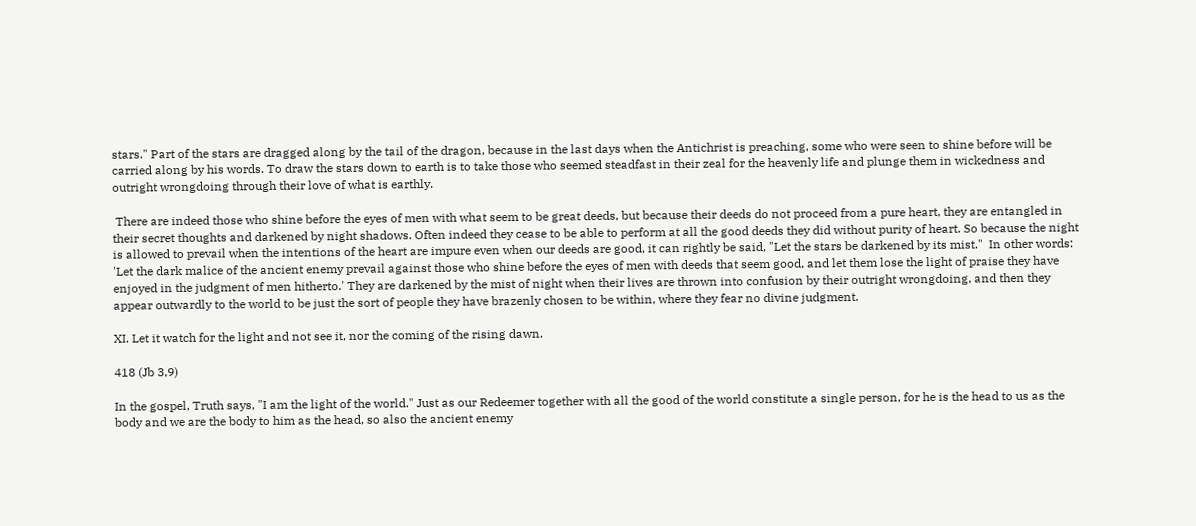stars." Part of the stars are dragged along by the tail of the dragon, because in the last days when the Antichrist is preaching, some who were seen to shine before will be carried along by his words. To draw the stars down to earth is to take those who seemed steadfast in their zeal for the heavenly life and plunge them in wickedness and outright wrongdoing through their love of what is earthly.

 There are indeed those who shine before the eyes of men with what seem to be great deeds, but because their deeds do not proceed from a pure heart, they are entangled in their secret thoughts and darkened by night shadows. Often indeed they cease to be able to perform at all the good deeds they did without purity of heart. So because the night is allowed to prevail when the intentions of the heart are impure even when our deeds are good, it can rightly be said, "Let the stars be darkened by its mist."  In other words: 'Let the dark malice of the ancient enemy prevail against those who shine before the eyes of men with deeds that seem good, and let them lose the light of praise they have enjoyed in the judgment of men hitherto.' They are darkened by the mist of night when their lives are thrown into confusion by their outright wrongdoing, and then they appear outwardly to the world to be just the sort of people they have brazenly chosen to be within, where they fear no divine judgment.

XI. Let it watch for the light and not see it, nor the coming of the rising dawn.

418 (Jb 3,9)

In the gospel, Truth says, "I am the light of the world." Just as our Redeemer together with all the good of the world constitute a single person, for he is the head to us as the body and we are the body to him as the head, so also the ancient enemy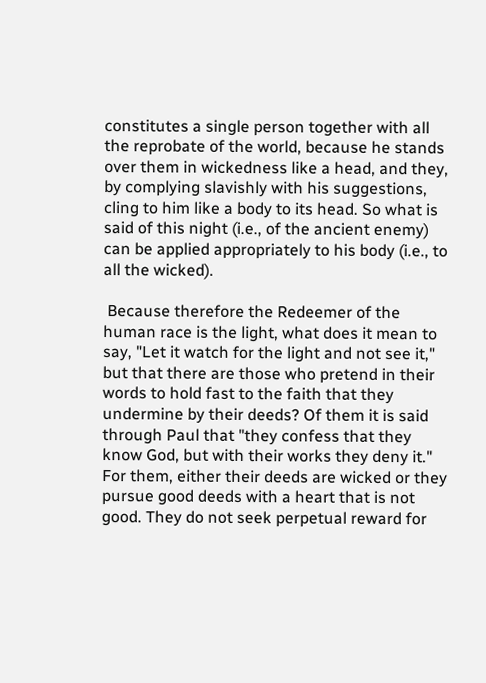constitutes a single person together with all the reprobate of the world, because he stands over them in wickedness like a head, and they, by complying slavishly with his suggestions, cling to him like a body to its head. So what is said of this night (i.e., of the ancient enemy) can be applied appropriately to his body (i.e., to all the wicked).

 Because therefore the Redeemer of the human race is the light, what does it mean to say, "Let it watch for the light and not see it," but that there are those who pretend in their words to hold fast to the faith that they undermine by their deeds? Of them it is said through Paul that "they confess that they know God, but with their works they deny it." For them, either their deeds are wicked or they pursue good deeds with a heart that is not good. They do not seek perpetual reward for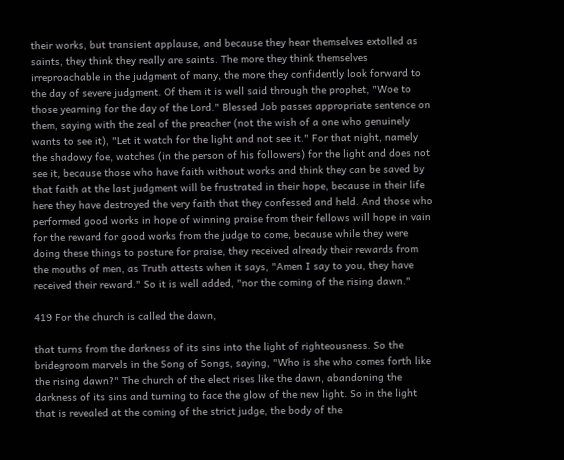their works, but transient applause, and because they hear themselves extolled as saints, they think they really are saints. The more they think themselves irreproachable in the judgment of many, the more they confidently look forward to the day of severe judgment. Of them it is well said through the prophet, "Woe to those yearning for the day of the Lord." Blessed Job passes appropriate sentence on them, saying with the zeal of the preacher (not the wish of a one who genuinely wants to see it), "Let it watch for the light and not see it." For that night, namely the shadowy foe, watches (in the person of his followers) for the light and does not see it, because those who have faith without works and think they can be saved by that faith at the last judgment will be frustrated in their hope, because in their life here they have destroyed the very faith that they confessed and held. And those who performed good works in hope of winning praise from their fellows will hope in vain for the reward for good works from the judge to come, because while they were doing these things to posture for praise, they received already their rewards from the mouths of men, as Truth attests when it says, "Amen I say to you, they have received their reward." So it is well added, "nor the coming of the rising dawn."

419 For the church is called the dawn,

that turns from the darkness of its sins into the light of righteousness. So the bridegroom marvels in the Song of Songs, saying, "Who is she who comes forth like the rising dawn?" The church of the elect rises like the dawn, abandoning the darkness of its sins and turning to face the glow of the new light. So in the light that is revealed at the coming of the strict judge, the body of the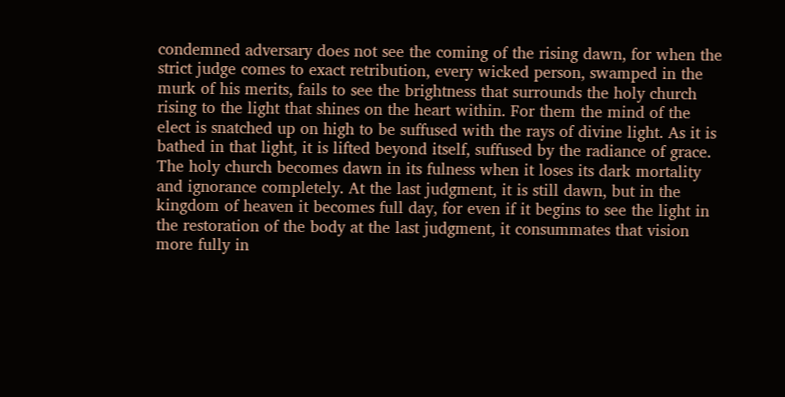condemned adversary does not see the coming of the rising dawn, for when the strict judge comes to exact retribution, every wicked person, swamped in the murk of his merits, fails to see the brightness that surrounds the holy church rising to the light that shines on the heart within. For them the mind of the elect is snatched up on high to be suffused with the rays of divine light. As it is bathed in that light, it is lifted beyond itself, suffused by the radiance of grace. The holy church becomes dawn in its fulness when it loses its dark mortality and ignorance completely. At the last judgment, it is still dawn, but in the kingdom of heaven it becomes full day, for even if it begins to see the light in the restoration of the body at the last judgment, it consummates that vision more fully in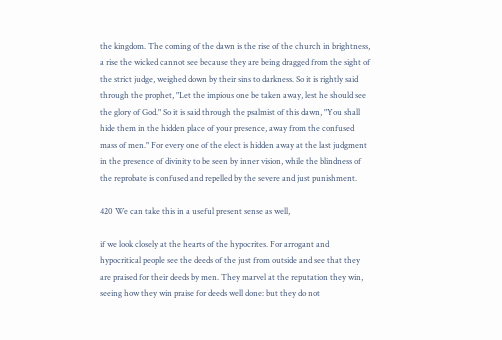the kingdom. The coming of the dawn is the rise of the church in brightness, a rise the wicked cannot see because they are being dragged from the sight of the strict judge, weighed down by their sins to darkness. So it is rightly said through the prophet, "Let the impious one be taken away, lest he should see the glory of God." So it is said through the psalmist of this dawn, "You shall hide them in the hidden place of your presence, away from the confused mass of men." For every one of the elect is hidden away at the last judgment in the presence of divinity to be seen by inner vision, while the blindness of the reprobate is confused and repelled by the severe and just punishment.

420 We can take this in a useful present sense as well,

if we look closely at the hearts of the hypocrites. For arrogant and hypocritical people see the deeds of the just from outside and see that they are praised for their deeds by men. They marvel at the reputation they win, seeing how they win praise for deeds well done: but they do not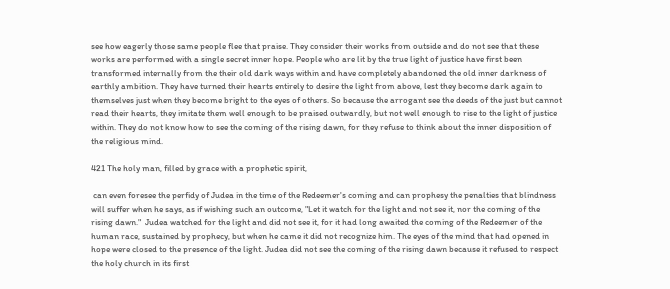see how eagerly those same people flee that praise. They consider their works from outside and do not see that these works are performed with a single secret inner hope. People who are lit by the true light of justice have first been transformed internally from the their old dark ways within and have completely abandoned the old inner darkness of earthly ambition. They have turned their hearts entirely to desire the light from above, lest they become dark again to themselves just when they become bright to the eyes of others. So because the arrogant see the deeds of the just but cannot read their hearts, they imitate them well enough to be praised outwardly, but not well enough to rise to the light of justice within. They do not know how to see the coming of the rising dawn, for they refuse to think about the inner disposition of the religious mind.

421 The holy man, filled by grace with a prophetic spirit,

 can even foresee the perfidy of Judea in the time of the Redeemer's coming and can prophesy the penalties that blindness will suffer when he says, as if wishing such an outcome, "Let it watch for the light and not see it, nor the coming of the rising dawn."  Judea watched for the light and did not see it, for it had long awaited the coming of the Redeemer of the human race, sustained by prophecy, but when he came it did not recognize him. The eyes of the mind that had opened in hope were closed to the presence of the light. Judea did not see the coming of the rising dawn because it refused to respect the holy church in its first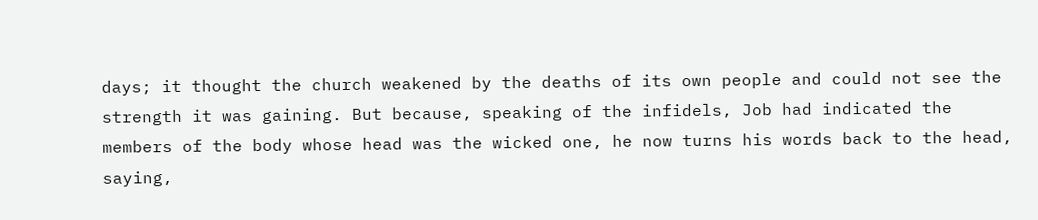days; it thought the church weakened by the deaths of its own people and could not see the strength it was gaining. But because, speaking of the infidels, Job had indicated the members of the body whose head was the wicked one, he now turns his words back to the head, saying,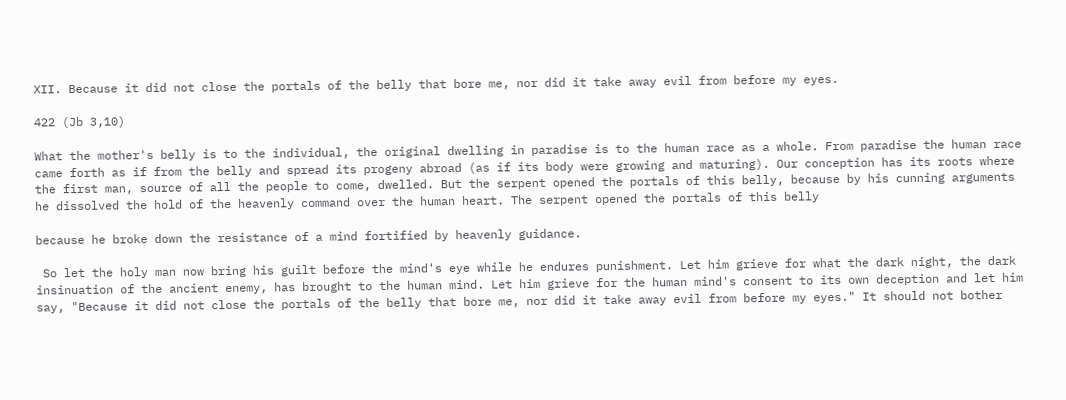XII. Because it did not close the portals of the belly that bore me, nor did it take away evil from before my eyes.

422 (Jb 3,10)

What the mother's belly is to the individual, the original dwelling in paradise is to the human race as a whole. From paradise the human race came forth as if from the belly and spread its progeny abroad (as if its body were growing and maturing). Our conception has its roots where the first man, source of all the people to come, dwelled. But the serpent opened the portals of this belly, because by his cunning arguments he dissolved the hold of the heavenly command over the human heart. The serpent opened the portals of this belly

because he broke down the resistance of a mind fortified by heavenly guidance.

 So let the holy man now bring his guilt before the mind's eye while he endures punishment. Let him grieve for what the dark night, the dark insinuation of the ancient enemy, has brought to the human mind. Let him grieve for the human mind's consent to its own deception and let him say, "Because it did not close the portals of the belly that bore me, nor did it take away evil from before my eyes." It should not bother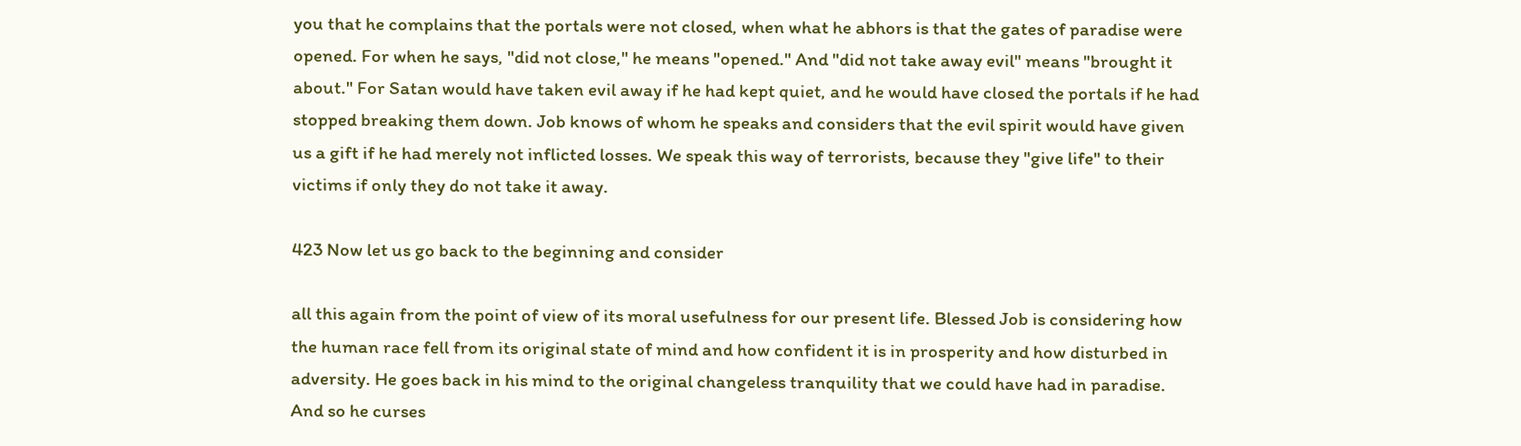you that he complains that the portals were not closed, when what he abhors is that the gates of paradise were opened. For when he says, "did not close," he means "opened." And "did not take away evil" means "brought it about." For Satan would have taken evil away if he had kept quiet, and he would have closed the portals if he had stopped breaking them down. Job knows of whom he speaks and considers that the evil spirit would have given us a gift if he had merely not inflicted losses. We speak this way of terrorists, because they "give life" to their victims if only they do not take it away.

423 Now let us go back to the beginning and consider

all this again from the point of view of its moral usefulness for our present life. Blessed Job is considering how the human race fell from its original state of mind and how confident it is in prosperity and how disturbed in adversity. He goes back in his mind to the original changeless tranquility that we could have had in paradise. And so he curses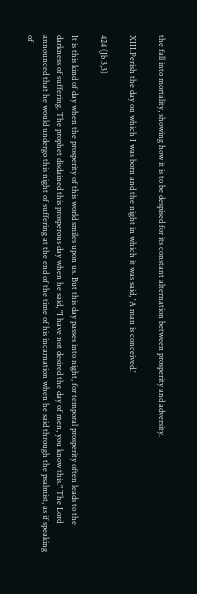the fall into mortality, showing how it is to be despised for its constant alternation between prosperity and adversity.

XIII.Perish the day on which I was born and the night in which it was said, 'A man is conceived.'

424 (Jb 3,3)

It is this kind of day when the prosperity of this world smiles upon us. But this day passes into night, for temporal prosperity often leads to the darkness of suffering. The prophet disdained this prosperous day when he said, "I have not desired the day of men, you know this." The Lord announced that he would undergo this night of suffering at the end of the time of his incarnation when he said through the psalmist, as if speaking of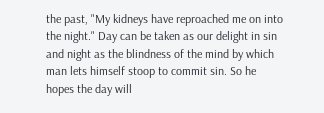the past, "My kidneys have reproached me on into the night." Day can be taken as our delight in sin and night as the blindness of the mind by which man lets himself stoop to commit sin. So he hopes the day will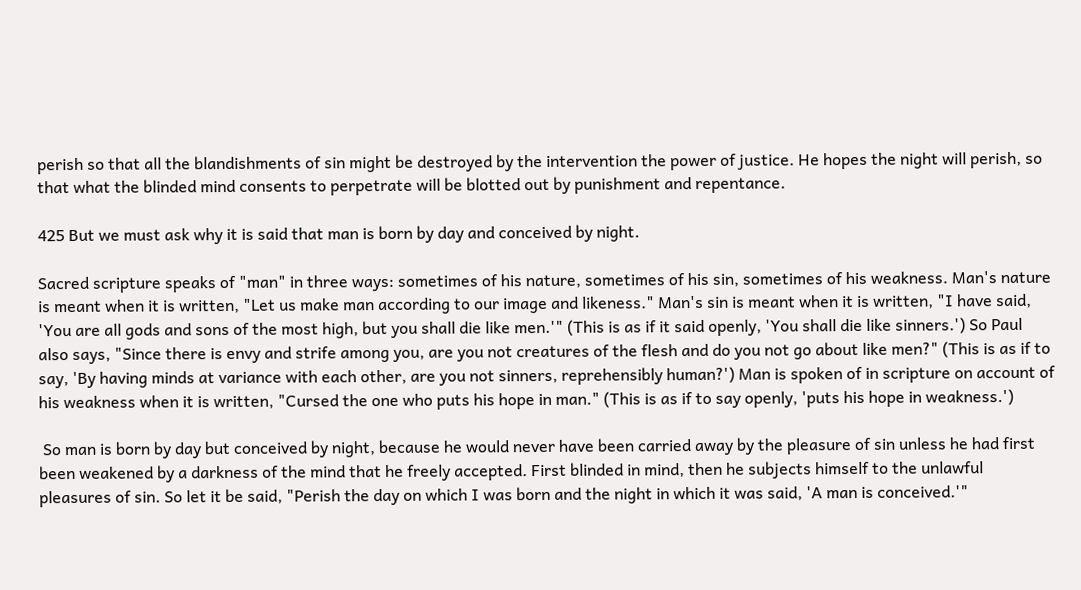perish so that all the blandishments of sin might be destroyed by the intervention the power of justice. He hopes the night will perish, so that what the blinded mind consents to perpetrate will be blotted out by punishment and repentance.

425 But we must ask why it is said that man is born by day and conceived by night.

Sacred scripture speaks of "man" in three ways: sometimes of his nature, sometimes of his sin, sometimes of his weakness. Man's nature is meant when it is written, "Let us make man according to our image and likeness." Man's sin is meant when it is written, "I have said, 'You are all gods and sons of the most high, but you shall die like men.'" (This is as if it said openly, 'You shall die like sinners.') So Paul also says, "Since there is envy and strife among you, are you not creatures of the flesh and do you not go about like men?" (This is as if to say, 'By having minds at variance with each other, are you not sinners, reprehensibly human?') Man is spoken of in scripture on account of his weakness when it is written, "Cursed the one who puts his hope in man." (This is as if to say openly, 'puts his hope in weakness.')

 So man is born by day but conceived by night, because he would never have been carried away by the pleasure of sin unless he had first been weakened by a darkness of the mind that he freely accepted. First blinded in mind, then he subjects himself to the unlawful pleasures of sin. So let it be said, "Perish the day on which I was born and the night in which it was said, 'A man is conceived.'"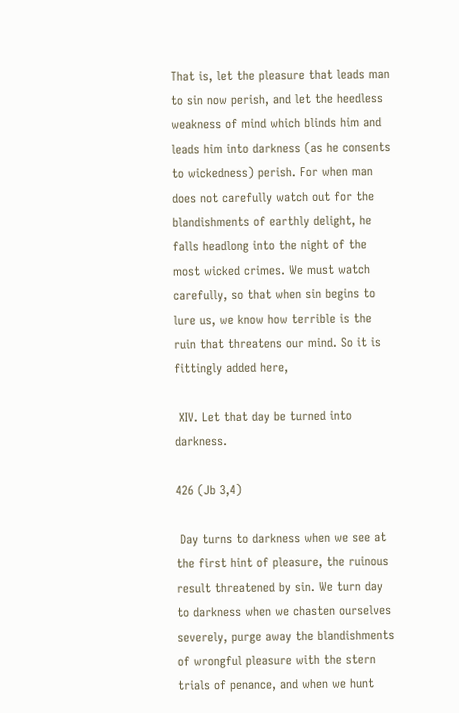That is, let the pleasure that leads man to sin now perish, and let the heedless weakness of mind which blinds him and leads him into darkness (as he consents to wickedness) perish. For when man does not carefully watch out for the blandishments of earthly delight, he falls headlong into the night of the most wicked crimes. We must watch carefully, so that when sin begins to lure us, we know how terrible is the ruin that threatens our mind. So it is fittingly added here,

 XIV. Let that day be turned into darkness.

426 (Jb 3,4)

 Day turns to darkness when we see at the first hint of pleasure, the ruinous result threatened by sin. We turn day to darkness when we chasten ourselves severely, purge away the blandishments of wrongful pleasure with the stern trials of penance, and when we hunt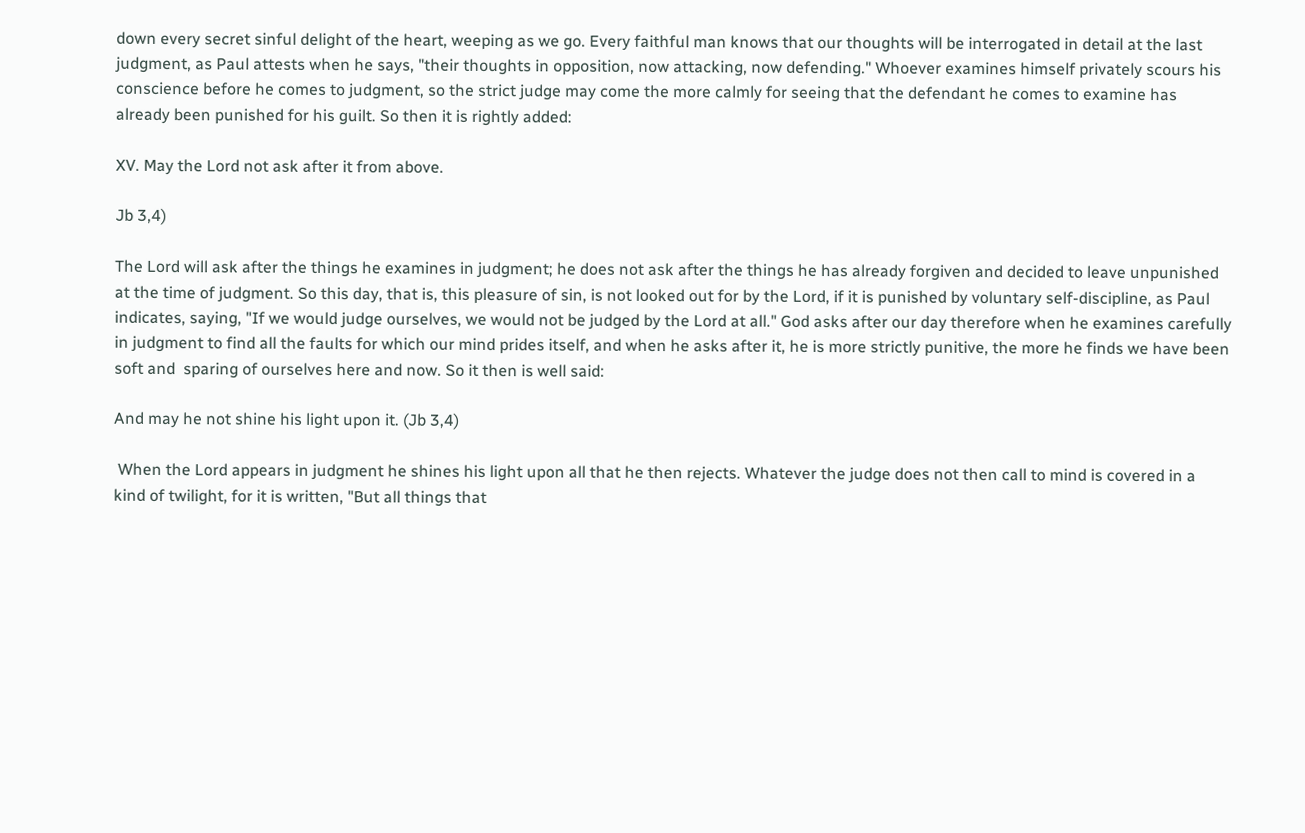down every secret sinful delight of the heart, weeping as we go. Every faithful man knows that our thoughts will be interrogated in detail at the last judgment, as Paul attests when he says, "their thoughts in opposition, now attacking, now defending." Whoever examines himself privately scours his conscience before he comes to judgment, so the strict judge may come the more calmly for seeing that the defendant he comes to examine has already been punished for his guilt. So then it is rightly added:

XV. May the Lord not ask after it from above.

Jb 3,4)

The Lord will ask after the things he examines in judgment; he does not ask after the things he has already forgiven and decided to leave unpunished at the time of judgment. So this day, that is, this pleasure of sin, is not looked out for by the Lord, if it is punished by voluntary self-discipline, as Paul indicates, saying, "If we would judge ourselves, we would not be judged by the Lord at all." God asks after our day therefore when he examines carefully in judgment to find all the faults for which our mind prides itself, and when he asks after it, he is more strictly punitive, the more he finds we have been soft and  sparing of ourselves here and now. So it then is well said:

And may he not shine his light upon it. (Jb 3,4)

 When the Lord appears in judgment he shines his light upon all that he then rejects. Whatever the judge does not then call to mind is covered in a kind of twilight, for it is written, "But all things that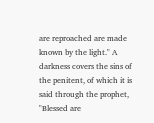are reproached are made known by the light." A darkness covers the sins of the penitent, of which it is said through the prophet, "Blessed are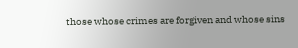those whose crimes are forgiven and whose sins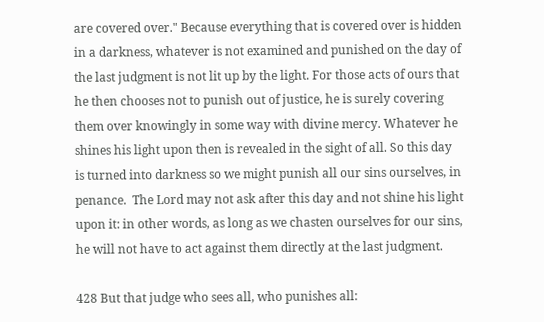are covered over." Because everything that is covered over is hidden in a darkness, whatever is not examined and punished on the day of the last judgment is not lit up by the light. For those acts of ours that he then chooses not to punish out of justice, he is surely covering them over knowingly in some way with divine mercy. Whatever he shines his light upon then is revealed in the sight of all. So this day is turned into darkness so we might punish all our sins ourselves, in penance.  The Lord may not ask after this day and not shine his light upon it: in other words, as long as we chasten ourselves for our sins, he will not have to act against them directly at the last judgment.

428 But that judge who sees all, who punishes all: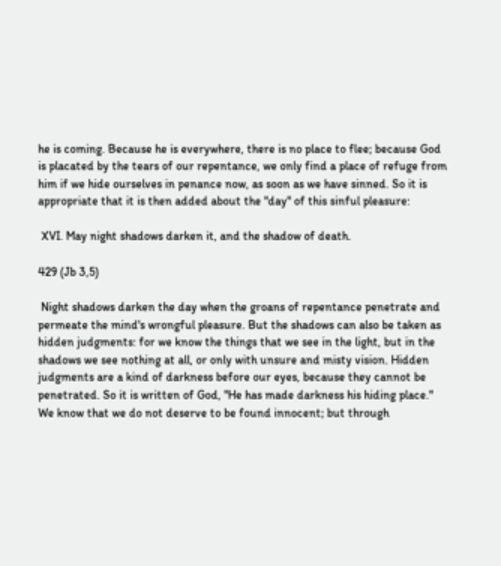he is coming. Because he is everywhere, there is no place to flee; because God is placated by the tears of our repentance, we only find a place of refuge from him if we hide ourselves in penance now, as soon as we have sinned. So it is appropriate that it is then added about the "day" of this sinful pleasure:

 XVI. May night shadows darken it, and the shadow of death.

429 (Jb 3,5)

 Night shadows darken the day when the groans of repentance penetrate and permeate the mind's wrongful pleasure. But the shadows can also be taken as hidden judgments: for we know the things that we see in the light, but in the shadows we see nothing at all, or only with unsure and misty vision. Hidden judgments are a kind of darkness before our eyes, because they cannot be penetrated. So it is written of God, "He has made darkness his hiding place." We know that we do not deserve to be found innocent; but through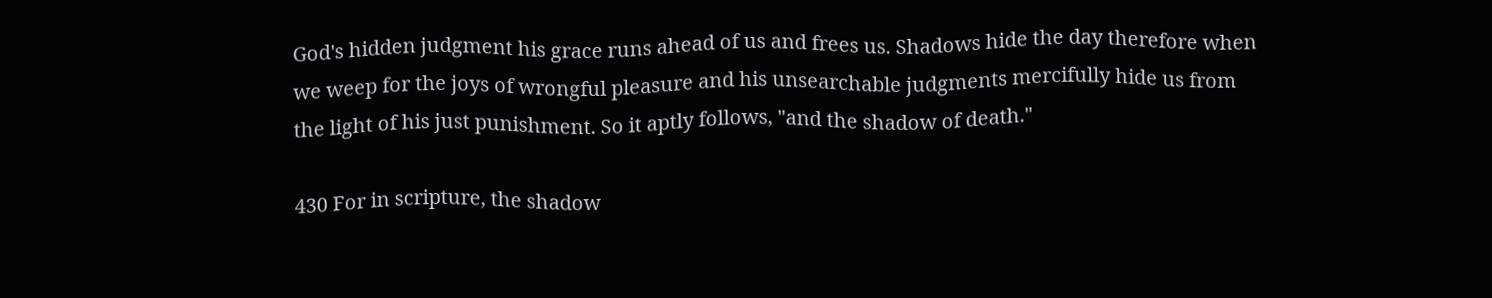God's hidden judgment his grace runs ahead of us and frees us. Shadows hide the day therefore when we weep for the joys of wrongful pleasure and his unsearchable judgments mercifully hide us from the light of his just punishment. So it aptly follows, "and the shadow of death."

430 For in scripture, the shadow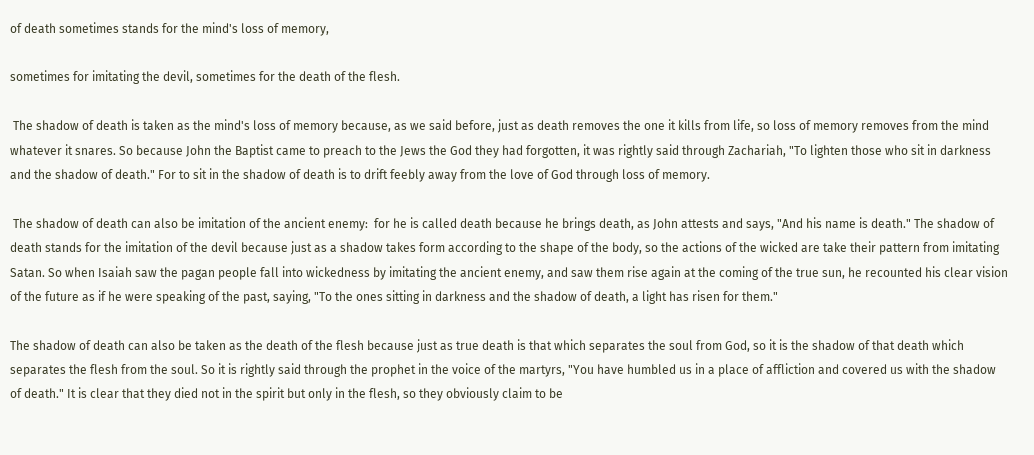of death sometimes stands for the mind's loss of memory,

sometimes for imitating the devil, sometimes for the death of the flesh.

 The shadow of death is taken as the mind's loss of memory because, as we said before, just as death removes the one it kills from life, so loss of memory removes from the mind whatever it snares. So because John the Baptist came to preach to the Jews the God they had forgotten, it was rightly said through Zachariah, "To lighten those who sit in darkness and the shadow of death." For to sit in the shadow of death is to drift feebly away from the love of God through loss of memory.

 The shadow of death can also be imitation of the ancient enemy:  for he is called death because he brings death, as John attests and says, "And his name is death." The shadow of death stands for the imitation of the devil because just as a shadow takes form according to the shape of the body, so the actions of the wicked are take their pattern from imitating Satan. So when Isaiah saw the pagan people fall into wickedness by imitating the ancient enemy, and saw them rise again at the coming of the true sun, he recounted his clear vision of the future as if he were speaking of the past, saying, "To the ones sitting in darkness and the shadow of death, a light has risen for them."

The shadow of death can also be taken as the death of the flesh because just as true death is that which separates the soul from God, so it is the shadow of that death which separates the flesh from the soul. So it is rightly said through the prophet in the voice of the martyrs, "You have humbled us in a place of affliction and covered us with the shadow of death." It is clear that they died not in the spirit but only in the flesh, so they obviously claim to be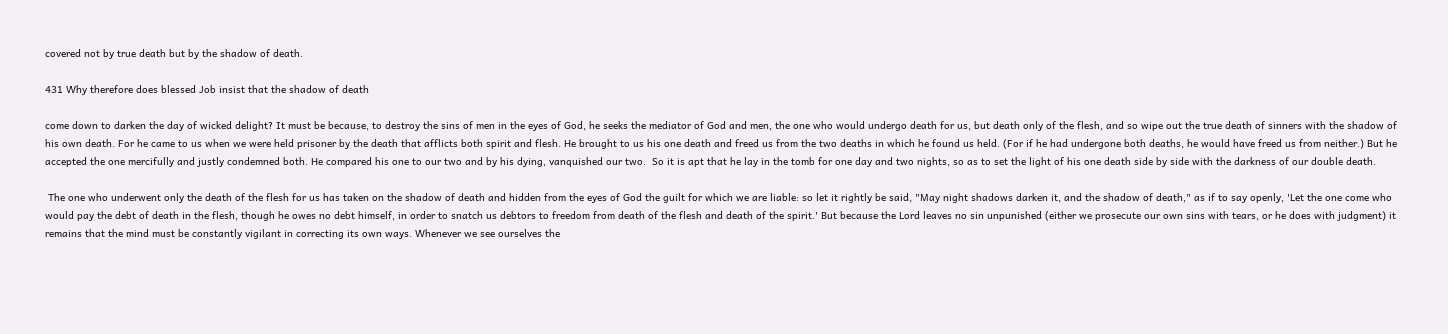covered not by true death but by the shadow of death.

431 Why therefore does blessed Job insist that the shadow of death

come down to darken the day of wicked delight? It must be because, to destroy the sins of men in the eyes of God, he seeks the mediator of God and men, the one who would undergo death for us, but death only of the flesh, and so wipe out the true death of sinners with the shadow of his own death. For he came to us when we were held prisoner by the death that afflicts both spirit and flesh. He brought to us his one death and freed us from the two deaths in which he found us held. (For if he had undergone both deaths, he would have freed us from neither.) But he accepted the one mercifully and justly condemned both. He compared his one to our two and by his dying, vanquished our two.  So it is apt that he lay in the tomb for one day and two nights, so as to set the light of his one death side by side with the darkness of our double death.

 The one who underwent only the death of the flesh for us has taken on the shadow of death and hidden from the eyes of God the guilt for which we are liable: so let it rightly be said, "May night shadows darken it, and the shadow of death," as if to say openly, 'Let the one come who would pay the debt of death in the flesh, though he owes no debt himself, in order to snatch us debtors to freedom from death of the flesh and death of the spirit.' But because the Lord leaves no sin unpunished (either we prosecute our own sins with tears, or he does with judgment) it remains that the mind must be constantly vigilant in correcting its own ways. Whenever we see ourselves the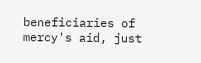beneficiaries of mercy's aid, just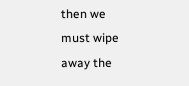then we must wipe away the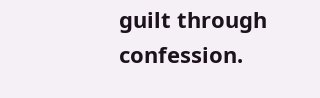guilt through confession.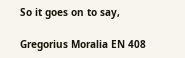So it goes on to say,

Gregorius Moralia EN 408